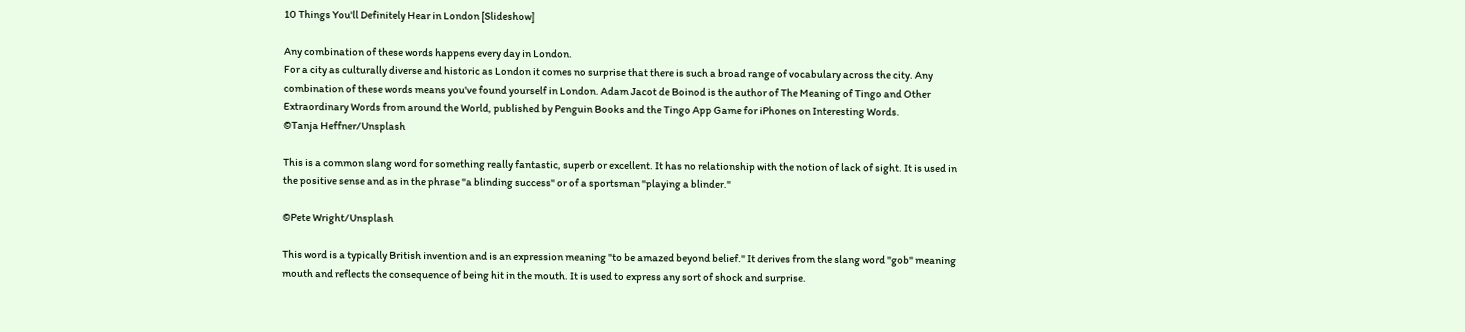10 Things You'll Definitely Hear in London [Slideshow]

Any combination of these words happens every day in London.
For a city as culturally diverse and historic as London it comes no surprise that there is such a broad range of vocabulary across the city. Any combination of these words means you've found yourself in London. Adam Jacot de Boinod is the author of The Meaning of Tingo and Other Extraordinary Words from around the World, published by Penguin Books and the Tingo App Game for iPhones on Interesting Words.
©Tanja Heffner/Unsplash

This is a common slang word for something really fantastic, superb or excellent. It has no relationship with the notion of lack of sight. It is used in the positive sense and as in the phrase "a blinding success" or of a sportsman "playing a blinder."

©Pete Wright/Unsplash

This word is a typically British invention and is an expression meaning "to be amazed beyond belief." It derives from the slang word "gob" meaning mouth and reflects the consequence of being hit in the mouth. It is used to express any sort of shock and surprise.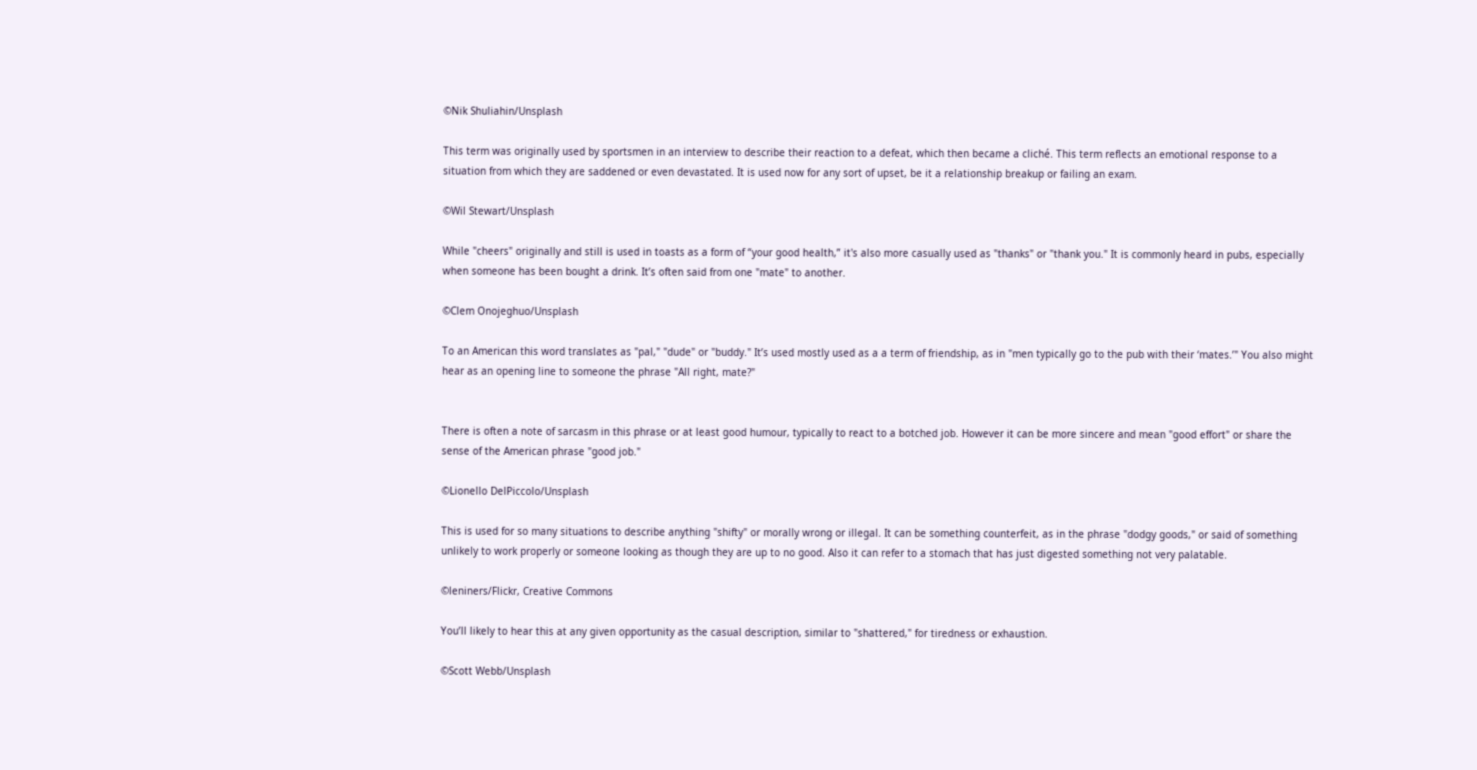©Nik Shuliahin/Unsplash

This term was originally used by sportsmen in an interview to describe their reaction to a defeat, which then became a cliché. This term reflects an emotional response to a situation from which they are saddened or even devastated. It is used now for any sort of upset, be it a relationship breakup or failing an exam.

©Wil Stewart/Unsplash

While "cheers" originally and still is used in toasts as a form of “your good health,” it's also more casually used as "thanks" or "thank you." It is commonly heard in pubs, especially when someone has been bought a drink. It’s often said from one "mate" to another.

©Clem Onojeghuo/Unsplash

To an American this word translates as "pal," "dude" or "buddy." It’s used mostly used as a a term of friendship, as in "men typically go to the pub with their ‘mates.’" You also might hear as an opening line to someone the phrase "All right, mate?"


There is often a note of sarcasm in this phrase or at least good humour, typically to react to a botched job. However it can be more sincere and mean "good effort" or share the sense of the American phrase "good job."

©Lionello DelPiccolo/Unsplash

This is used for so many situations to describe anything "shifty" or morally wrong or illegal. It can be something counterfeit, as in the phrase "dodgy goods," or said of something unlikely to work properly or someone looking as though they are up to no good. Also it can refer to a stomach that has just digested something not very palatable.

©leniners/Flickr, Creative Commons

You’ll likely to hear this at any given opportunity as the casual description, similar to "shattered," for tiredness or exhaustion.

©Scott Webb/Unsplash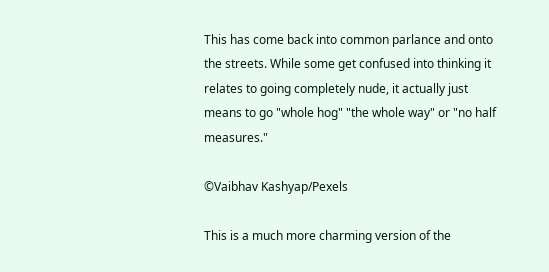This has come back into common parlance and onto the streets. While some get confused into thinking it relates to going completely nude, it actually just means to go "whole hog" "the whole way" or "no half measures."

©Vaibhav Kashyap/Pexels

This is a much more charming version of the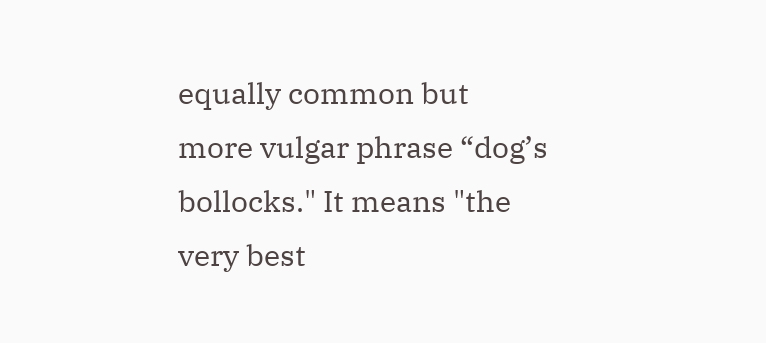equally common but more vulgar phrase “dog’s bollocks." It means "the very best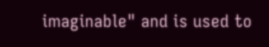imaginable" and is used to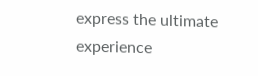express the ultimate experience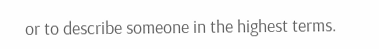or to describe someone in the highest terms.